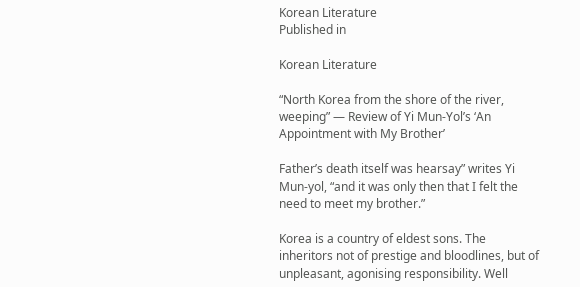Korean Literature
Published in

Korean Literature

“North Korea from the shore of the river, weeping” — Review of Yi Mun-Yol’s ‘An Appointment with My Brother’

Father’s death itself was hearsay” writes Yi Mun-yol, “and it was only then that I felt the need to meet my brother.”

Korea is a country of eldest sons. The inheritors not of prestige and bloodlines, but of unpleasant, agonising responsibility. Well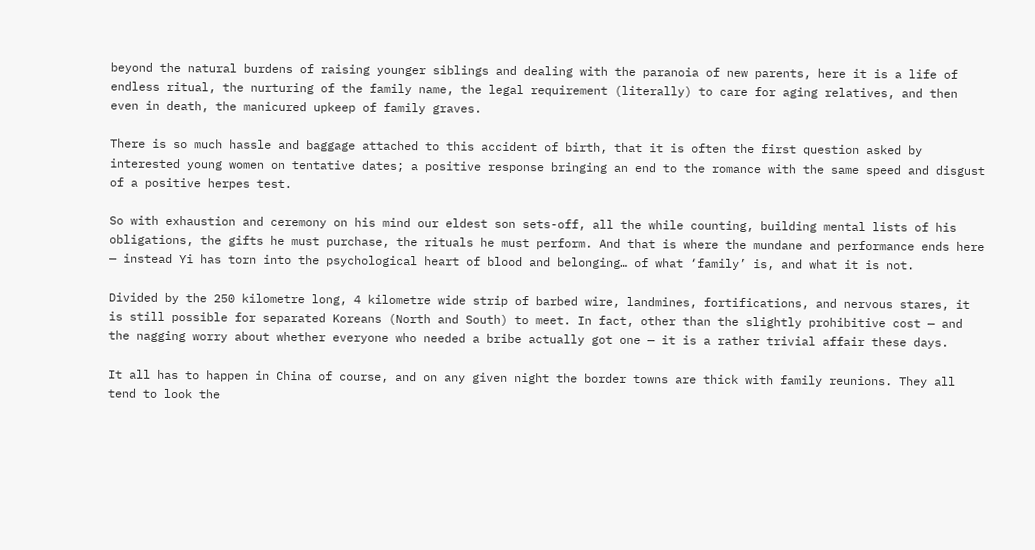beyond the natural burdens of raising younger siblings and dealing with the paranoia of new parents, here it is a life of endless ritual, the nurturing of the family name, the legal requirement (literally) to care for aging relatives, and then even in death, the manicured upkeep of family graves.

There is so much hassle and baggage attached to this accident of birth, that it is often the first question asked by interested young women on tentative dates; a positive response bringing an end to the romance with the same speed and disgust of a positive herpes test.

So with exhaustion and ceremony on his mind our eldest son sets-off, all the while counting, building mental lists of his obligations, the gifts he must purchase, the rituals he must perform. And that is where the mundane and performance ends here — instead Yi has torn into the psychological heart of blood and belonging… of what ‘family’ is, and what it is not.

Divided by the 250 kilometre long, 4 kilometre wide strip of barbed wire, landmines, fortifications, and nervous stares, it is still possible for separated Koreans (North and South) to meet. In fact, other than the slightly prohibitive cost — and the nagging worry about whether everyone who needed a bribe actually got one — it is a rather trivial affair these days.

It all has to happen in China of course, and on any given night the border towns are thick with family reunions. They all tend to look the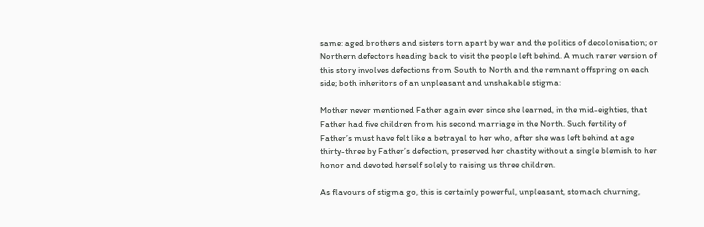same: aged brothers and sisters torn apart by war and the politics of decolonisation; or Northern defectors heading back to visit the people left behind. A much rarer version of this story involves defections from South to North and the remnant offspring on each side; both inheritors of an unpleasant and unshakable stigma:

Mother never mentioned Father again ever since she learned, in the mid-eighties, that Father had five children from his second marriage in the North. Such fertility of Father’s must have felt like a betrayal to her who, after she was left behind at age thirty-three by Father’s defection, preserved her chastity without a single blemish to her honor and devoted herself solely to raising us three children.

As flavours of stigma go, this is certainly powerful, unpleasant, stomach churning,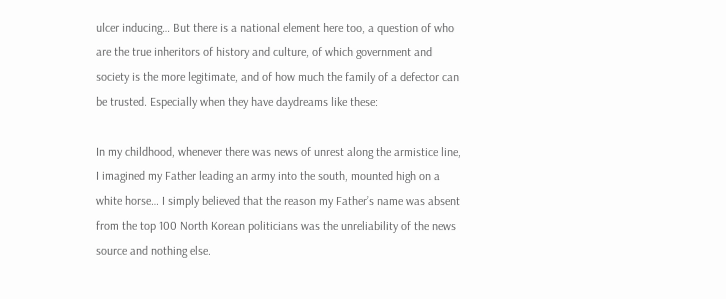ulcer inducing… But there is a national element here too, a question of who are the true inheritors of history and culture, of which government and society is the more legitimate, and of how much the family of a defector can be trusted. Especially when they have daydreams like these:

In my childhood, whenever there was news of unrest along the armistice line, I imagined my Father leading an army into the south, mounted high on a white horse… I simply believed that the reason my Father’s name was absent from the top 100 North Korean politicians was the unreliability of the news source and nothing else.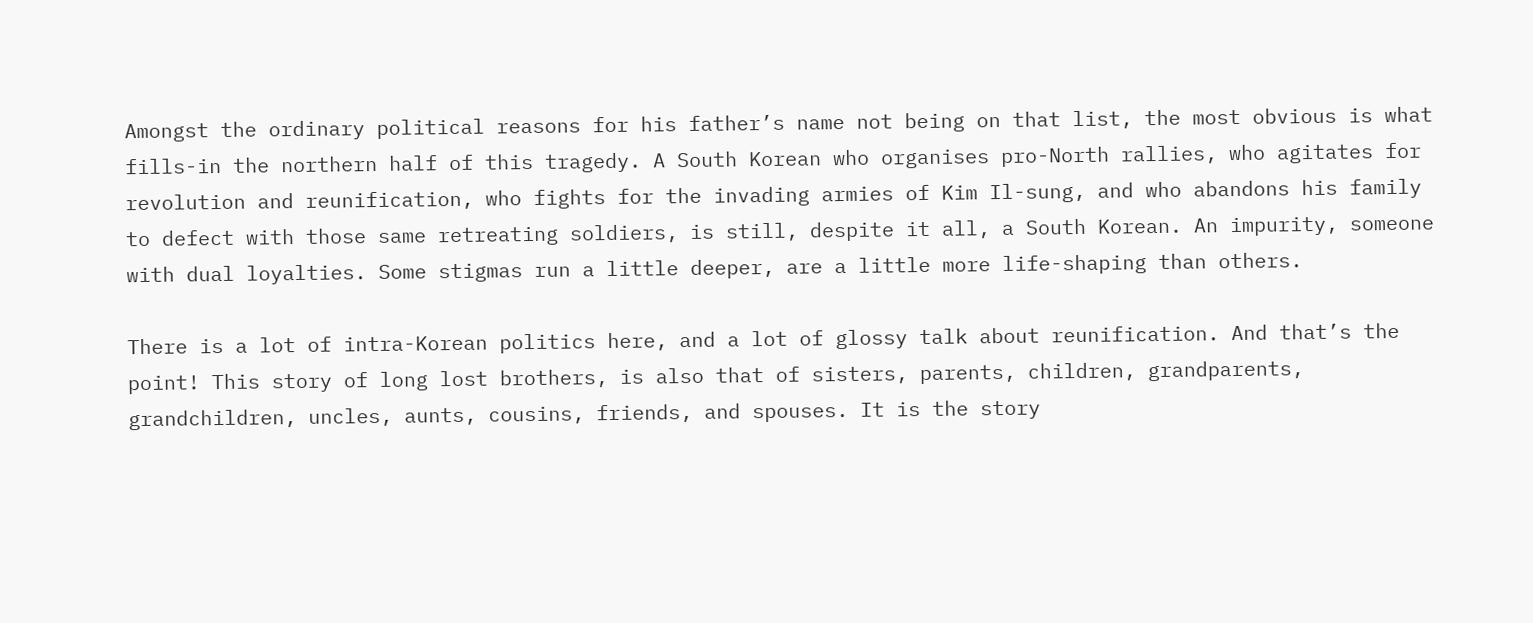Amongst the ordinary political reasons for his father’s name not being on that list, the most obvious is what fills-in the northern half of this tragedy. A South Korean who organises pro-North rallies, who agitates for revolution and reunification, who fights for the invading armies of Kim Il-sung, and who abandons his family to defect with those same retreating soldiers, is still, despite it all, a South Korean. An impurity, someone with dual loyalties. Some stigmas run a little deeper, are a little more life-shaping than others.

There is a lot of intra-Korean politics here, and a lot of glossy talk about reunification. And that’s the point! This story of long lost brothers, is also that of sisters, parents, children, grandparents, grandchildren, uncles, aunts, cousins, friends, and spouses. It is the story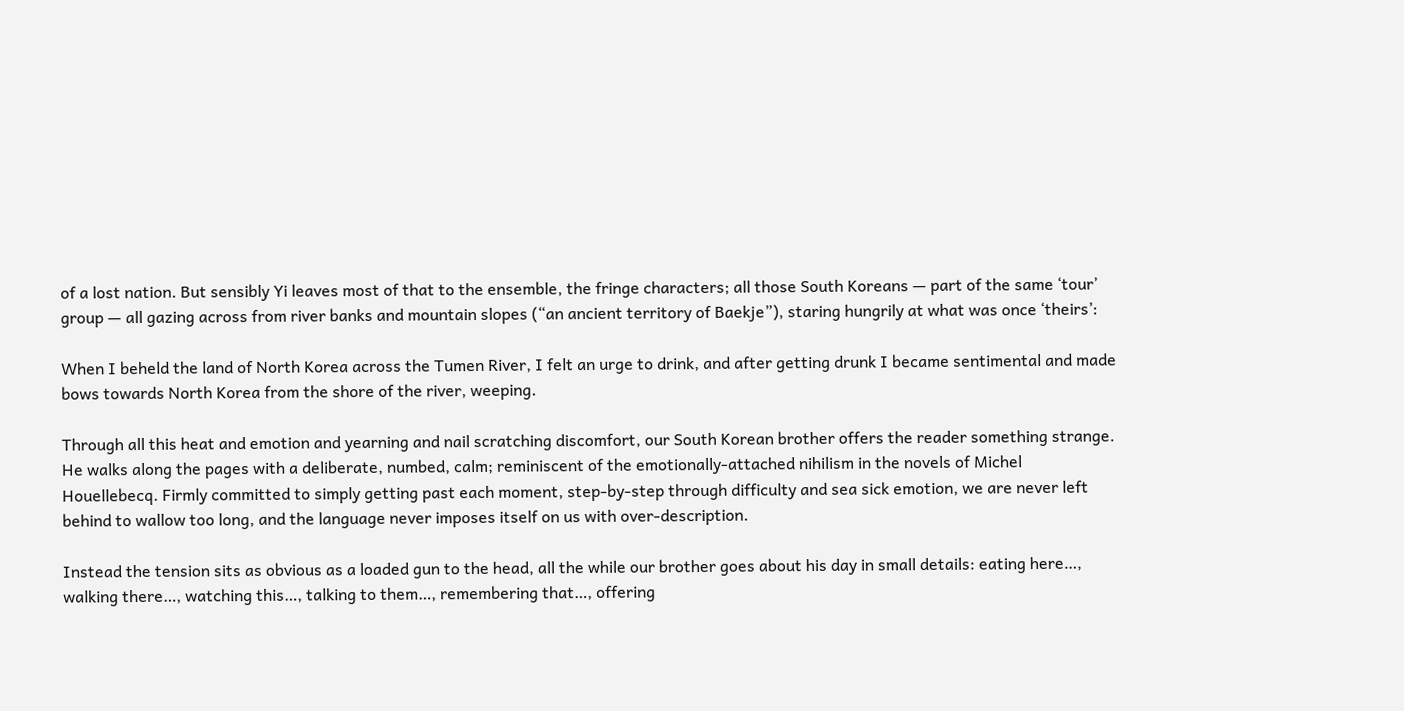of a lost nation. But sensibly Yi leaves most of that to the ensemble, the fringe characters; all those South Koreans — part of the same ‘tour’ group — all gazing across from river banks and mountain slopes (“an ancient territory of Baekje”), staring hungrily at what was once ‘theirs’:

When I beheld the land of North Korea across the Tumen River, I felt an urge to drink, and after getting drunk I became sentimental and made bows towards North Korea from the shore of the river, weeping.

Through all this heat and emotion and yearning and nail scratching discomfort, our South Korean brother offers the reader something strange. He walks along the pages with a deliberate, numbed, calm; reminiscent of the emotionally-attached nihilism in the novels of Michel Houellebecq. Firmly committed to simply getting past each moment, step-by-step through difficulty and sea sick emotion, we are never left behind to wallow too long, and the language never imposes itself on us with over-description.

Instead the tension sits as obvious as a loaded gun to the head, all the while our brother goes about his day in small details: eating here…, walking there…, watching this…, talking to them…, remembering that…, offering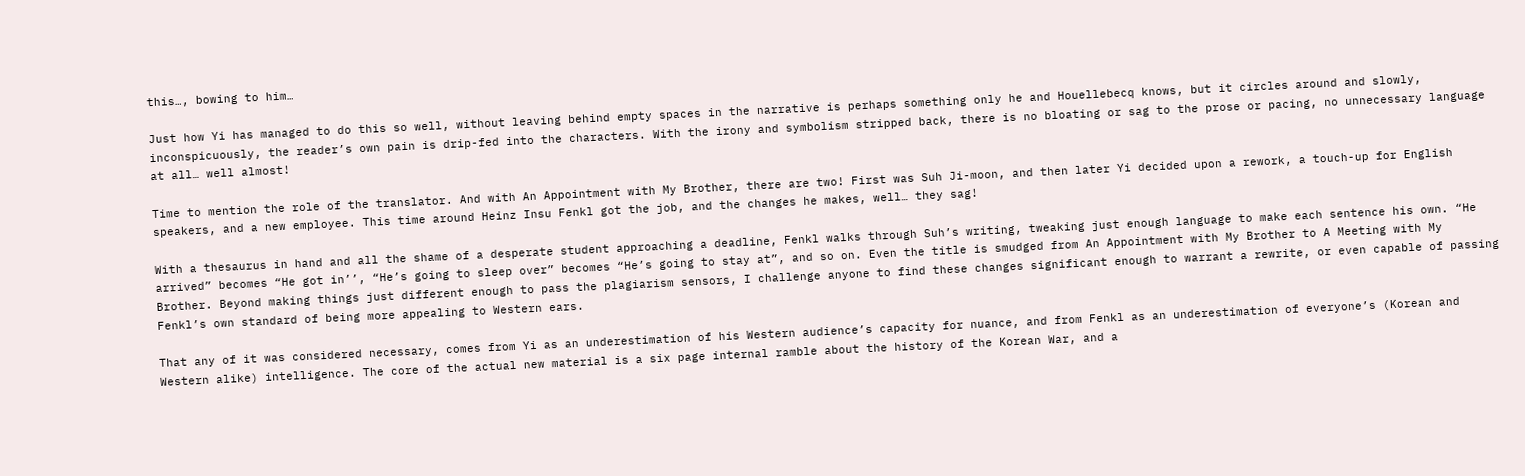this…, bowing to him…

Just how Yi has managed to do this so well, without leaving behind empty spaces in the narrative is perhaps something only he and Houellebecq knows, but it circles around and slowly, inconspicuously, the reader’s own pain is drip-fed into the characters. With the irony and symbolism stripped back, there is no bloating or sag to the prose or pacing, no unnecessary language at all… well almost!

Time to mention the role of the translator. And with An Appointment with My Brother, there are two! First was Suh Ji-moon, and then later Yi decided upon a rework, a touch-up for English speakers, and a new employee. This time around Heinz Insu Fenkl got the job, and the changes he makes, well… they sag!

With a thesaurus in hand and all the shame of a desperate student approaching a deadline, Fenkl walks through Suh’s writing, tweaking just enough language to make each sentence his own. “He arrived” becomes “He got in’’, “He’s going to sleep over” becomes “He’s going to stay at”, and so on. Even the title is smudged from An Appointment with My Brother to A Meeting with My Brother. Beyond making things just different enough to pass the plagiarism sensors, I challenge anyone to find these changes significant enough to warrant a rewrite, or even capable of passing Fenkl’s own standard of being more appealing to Western ears.

That any of it was considered necessary, comes from Yi as an underestimation of his Western audience’s capacity for nuance, and from Fenkl as an underestimation of everyone’s (Korean and Western alike) intelligence. The core of the actual new material is a six page internal ramble about the history of the Korean War, and a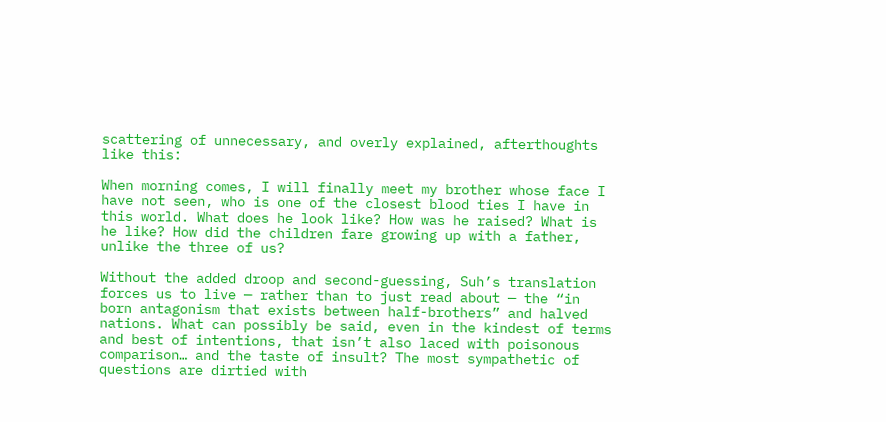scattering of unnecessary, and overly explained, afterthoughts like this:

When morning comes, I will finally meet my brother whose face I have not seen, who is one of the closest blood ties I have in this world. What does he look like? How was he raised? What is he like? How did the children fare growing up with a father, unlike the three of us?

Without the added droop and second-guessing, Suh’s translation forces us to live — rather than to just read about — the “in born antagonism that exists between half-brothers” and halved nations. What can possibly be said, even in the kindest of terms and best of intentions, that isn’t also laced with poisonous comparison… and the taste of insult? The most sympathetic of questions are dirtied with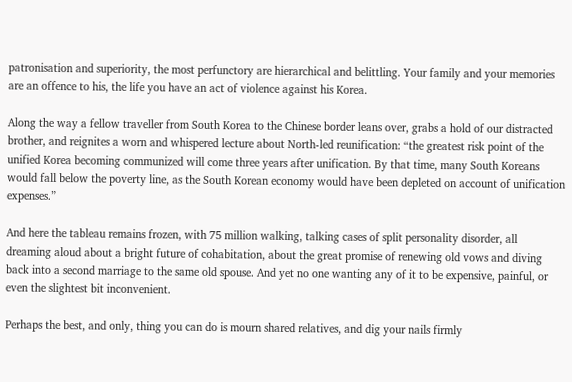patronisation and superiority, the most perfunctory are hierarchical and belittling. Your family and your memories are an offence to his, the life you have an act of violence against his Korea.

Along the way a fellow traveller from South Korea to the Chinese border leans over, grabs a hold of our distracted brother, and reignites a worn and whispered lecture about North-led reunification: “the greatest risk point of the unified Korea becoming communized will come three years after unification. By that time, many South Koreans would fall below the poverty line, as the South Korean economy would have been depleted on account of unification expenses.”

And here the tableau remains frozen, with 75 million walking, talking cases of split personality disorder, all dreaming aloud about a bright future of cohabitation, about the great promise of renewing old vows and diving back into a second marriage to the same old spouse. And yet no one wanting any of it to be expensive, painful, or even the slightest bit inconvenient.

Perhaps the best, and only, thing you can do is mourn shared relatives, and dig your nails firmly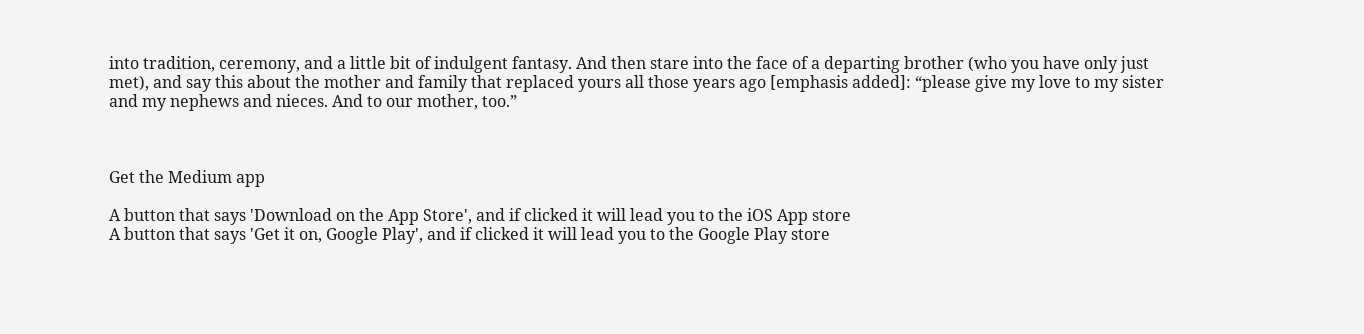into tradition, ceremony, and a little bit of indulgent fantasy. And then stare into the face of a departing brother (who you have only just met), and say this about the mother and family that replaced yours all those years ago [emphasis added]: “please give my love to my sister and my nephews and nieces. And to our mother, too.”



Get the Medium app

A button that says 'Download on the App Store', and if clicked it will lead you to the iOS App store
A button that says 'Get it on, Google Play', and if clicked it will lead you to the Google Play store